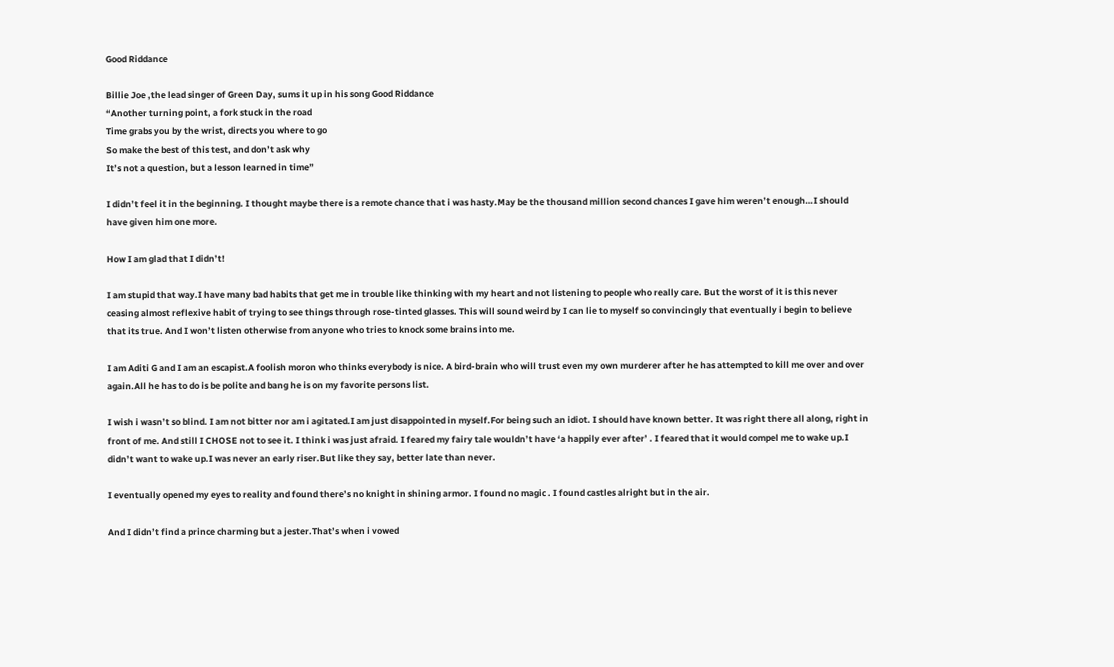Good Riddance

Billie Joe ,the lead singer of Green Day, sums it up in his song Good Riddance
“Another turning point, a fork stuck in the road
Time grabs you by the wrist, directs you where to go
So make the best of this test, and don’t ask why
It’s not a question, but a lesson learned in time”

I didn’t feel it in the beginning. I thought maybe there is a remote chance that i was hasty.May be the thousand million second chances I gave him weren’t enough…I should have given him one more.

How I am glad that I didn’t!

I am stupid that way.I have many bad habits that get me in trouble like thinking with my heart and not listening to people who really care. But the worst of it is this never ceasing almost reflexive habit of trying to see things through rose-tinted glasses. This will sound weird by I can lie to myself so convincingly that eventually i begin to believe that its true. And I won’t listen otherwise from anyone who tries to knock some brains into me.

I am Aditi G and I am an escapist.A foolish moron who thinks everybody is nice. A bird-brain who will trust even my own murderer after he has attempted to kill me over and over again.All he has to do is be polite and bang he is on my favorite persons list.

I wish i wasn’t so blind. I am not bitter nor am i agitated.I am just disappointed in myself.For being such an idiot. I should have known better. It was right there all along, right in front of me. And still I CHOSE not to see it. I think i was just afraid. I feared my fairy tale wouldn’t have ‘a happily ever after’ . I feared that it would compel me to wake up.I didn’t want to wake up.I was never an early riser.But like they say, better late than never.

I eventually opened my eyes to reality and found there’s no knight in shining armor. I found no magic . I found castles alright but in the air.

And I didn’t find a prince charming but a jester.That’s when i vowed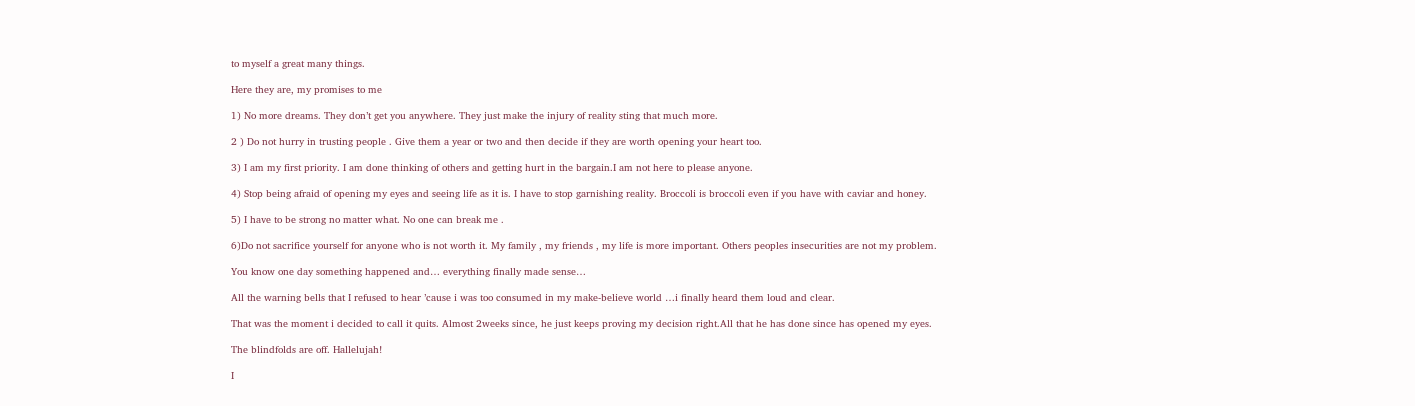to myself a great many things.

Here they are, my promises to me

1) No more dreams. They don’t get you anywhere. They just make the injury of reality sting that much more.

2 ) Do not hurry in trusting people . Give them a year or two and then decide if they are worth opening your heart too.

3) I am my first priority. I am done thinking of others and getting hurt in the bargain.I am not here to please anyone.

4) Stop being afraid of opening my eyes and seeing life as it is. I have to stop garnishing reality. Broccoli is broccoli even if you have with caviar and honey.

5) I have to be strong no matter what. No one can break me .

6)Do not sacrifice yourself for anyone who is not worth it. My family , my friends , my life is more important. Others peoples insecurities are not my problem.

You know one day something happened and… everything finally made sense…

All the warning bells that I refused to hear ’cause i was too consumed in my make-believe world …i finally heard them loud and clear.

That was the moment i decided to call it quits. Almost 2weeks since, he just keeps proving my decision right.All that he has done since has opened my eyes.

The blindfolds are off. Hallelujah!

I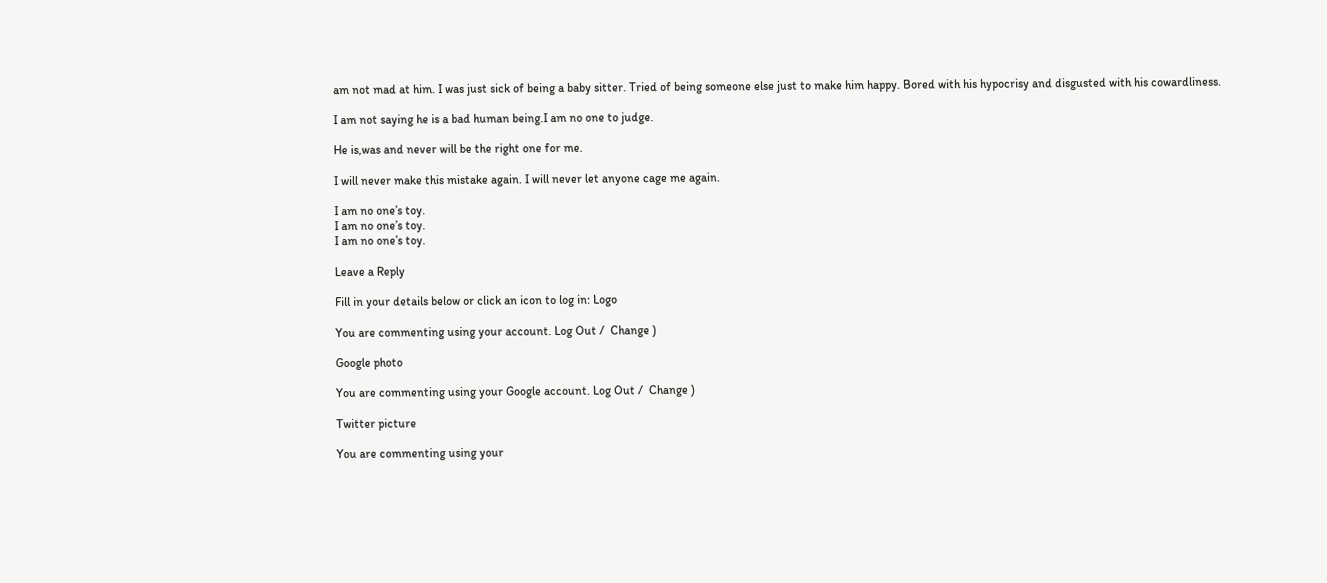am not mad at him. I was just sick of being a baby sitter. Tried of being someone else just to make him happy. Bored with his hypocrisy and disgusted with his cowardliness.

I am not saying he is a bad human being.I am no one to judge.

He is,was and never will be the right one for me.

I will never make this mistake again. I will never let anyone cage me again.

I am no one’s toy.
I am no one’s toy.
I am no one’s toy.

Leave a Reply

Fill in your details below or click an icon to log in: Logo

You are commenting using your account. Log Out /  Change )

Google photo

You are commenting using your Google account. Log Out /  Change )

Twitter picture

You are commenting using your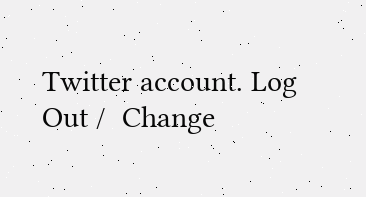Twitter account. Log Out /  Change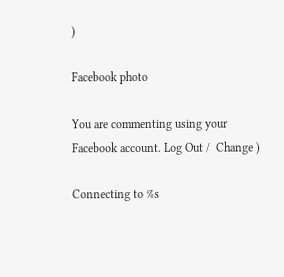)

Facebook photo

You are commenting using your Facebook account. Log Out /  Change )

Connecting to %s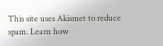This site uses Akismet to reduce spam. Learn how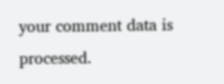your comment data is processed.